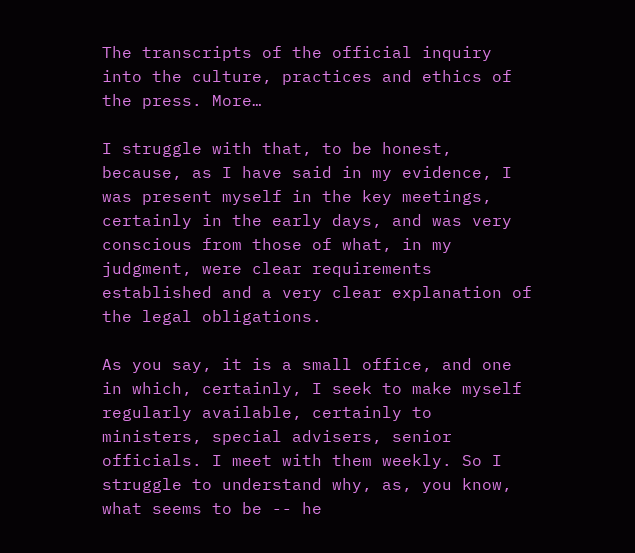The transcripts of the official inquiry into the culture, practices and ethics of the press. More…

I struggle with that, to be honest, because, as I have said in my evidence, I was present myself in the key meetings, certainly in the early days, and was very conscious from those of what, in my judgment, were clear requirements established and a very clear explanation of the legal obligations.

As you say, it is a small office, and one in which, certainly, I seek to make myself regularly available, certainly to ministers, special advisers, senior officials. I meet with them weekly. So I struggle to understand why, as, you know, what seems to be -- he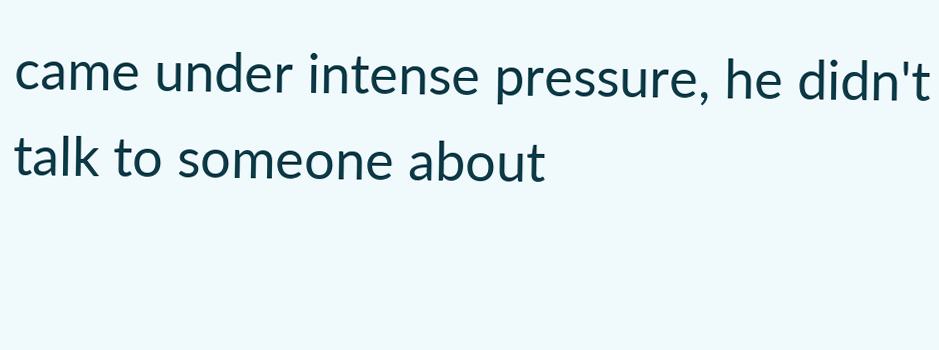came under intense pressure, he didn't talk to someone about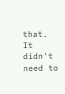that. It didn't need to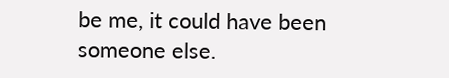be me, it could have been someone else.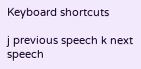Keyboard shortcuts

j previous speech k next speech